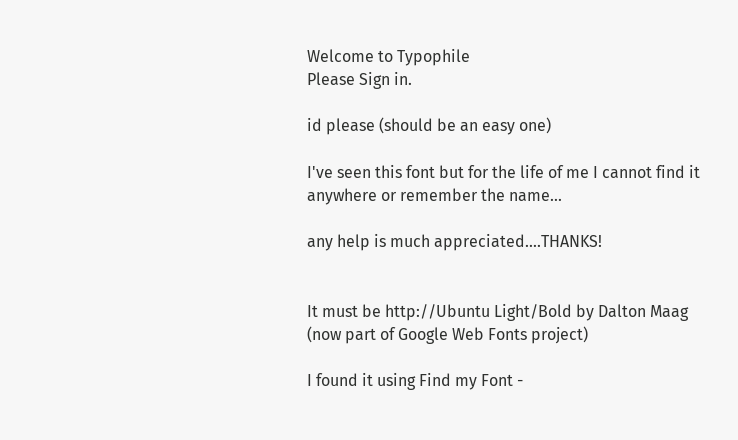Welcome to Typophile
Please Sign in.

id please (should be an easy one)

I've seen this font but for the life of me I cannot find it anywhere or remember the name...

any help is much appreciated....THANKS!


It must be http://Ubuntu Light/Bold by Dalton Maag
(now part of Google Web Fonts project)

I found it using Find my Font -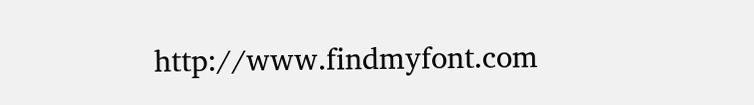http://www.findmyfont.com